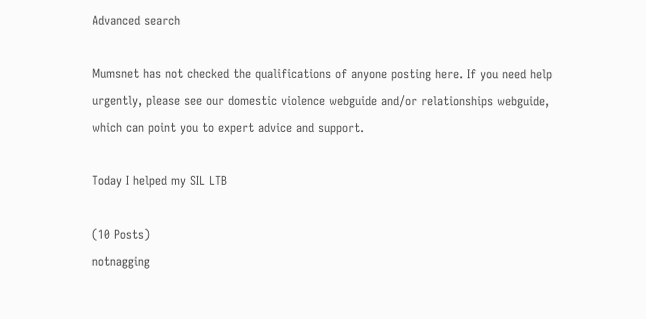Advanced search

Mumsnet has not checked the qualifications of anyone posting here. If you need help urgently, please see our domestic violence webguide and/or relationships webguide, which can point you to expert advice and support.

Today I helped my SIL LTB

(10 Posts)
notnagging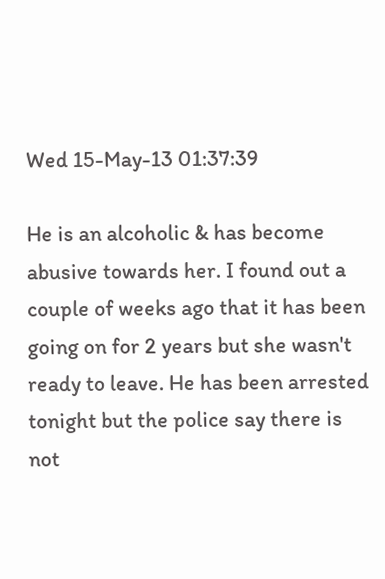Wed 15-May-13 01:37:39

He is an alcoholic & has become abusive towards her. I found out a couple of weeks ago that it has been going on for 2 years but she wasn't ready to leave. He has been arrested tonight but the police say there is not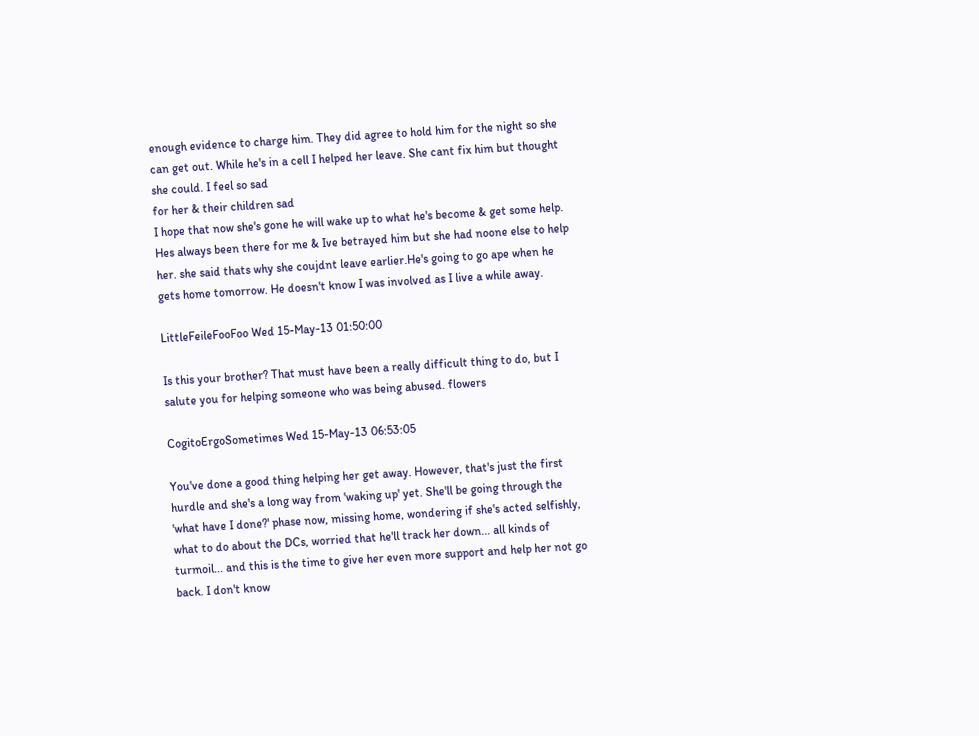enough evidence to charge him. They did agree to hold him for the night so she can get out. While he's in a cell I helped her leave. She cant fix him but thought she could. I feel so sad
for her & their children sad
I hope that now she's gone he will wake up to what he's become & get some help. Hes always been there for me & Ive betrayed him but she had noone else to help her. she said thats why she coujdnt leave earlier.He's going to go ape when he gets home tomorrow. He doesn't know I was involved as I live a while away.

LittleFeileFooFoo Wed 15-May-13 01:50:00

Is this your brother? That must have been a really difficult thing to do, but I salute you for helping someone who was being abused. flowers

CogitoErgoSometimes Wed 15-May-13 06:53:05

You've done a good thing helping her get away. However, that's just the first hurdle and she's a long way from 'waking up' yet. She'll be going through the 'what have I done?' phase now, missing home, wondering if she's acted selfishly, what to do about the DCs, worried that he'll track her down... all kinds of turmoil... and this is the time to give her even more support and help her not go back. I don't know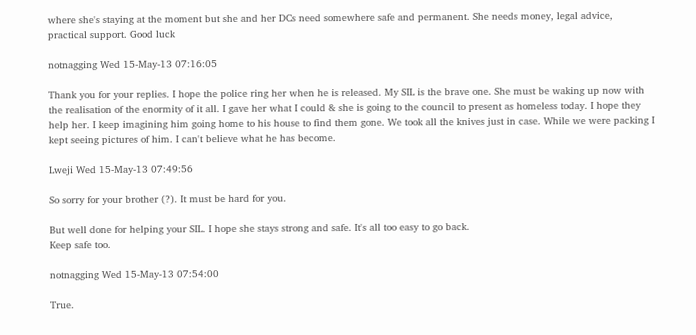where she's staying at the moment but she and her DCs need somewhere safe and permanent. She needs money, legal advice, practical support. Good luck

notnagging Wed 15-May-13 07:16:05

Thank you for your replies. I hope the police ring her when he is released. My SIL is the brave one. She must be waking up now with the realisation of the enormity of it all. I gave her what I could & she is going to the council to present as homeless today. I hope they help her. I keep imagining him going home to his house to find them gone. We took all the knives just in case. While we were packing I kept seeing pictures of him. I can't believe what he has become.

Lweji Wed 15-May-13 07:49:56

So sorry for your brother (?). It must be hard for you.

But well done for helping your SIL. I hope she stays strong and safe. It's all too easy to go back.
Keep safe too.

notnagging Wed 15-May-13 07:54:00

True.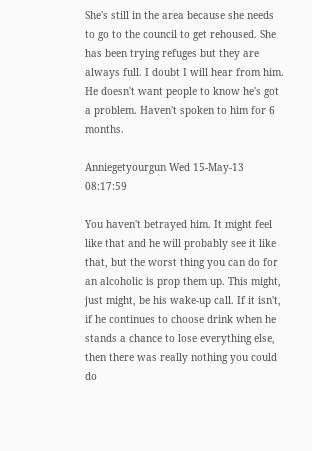She's still in the area because she needs to go to the council to get rehoused. She has been trying refuges but they are always full. I doubt I will hear from him. He doesn't want people to know he's got a problem. Haven't spoken to him for 6 months.

Anniegetyourgun Wed 15-May-13 08:17:59

You haven't betrayed him. It might feel like that and he will probably see it like that, but the worst thing you can do for an alcoholic is prop them up. This might, just might, be his wake-up call. If it isn't, if he continues to choose drink when he stands a chance to lose everything else, then there was really nothing you could do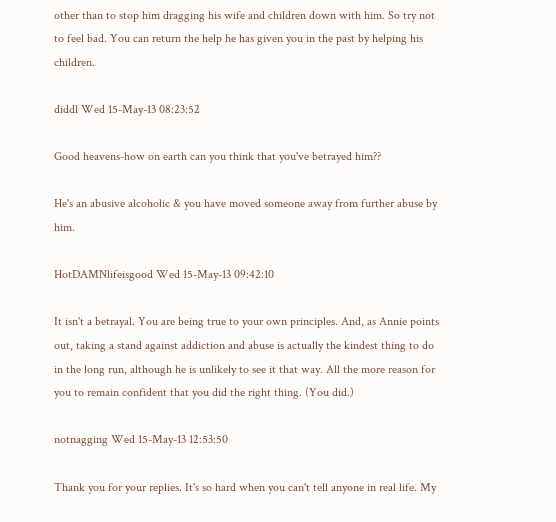other than to stop him dragging his wife and children down with him. So try not to feel bad. You can return the help he has given you in the past by helping his children.

diddl Wed 15-May-13 08:23:52

Good heavens-how on earth can you think that you've betrayed him??

He's an abusive alcoholic & you have moved someone away from further abuse by him.

HotDAMNlifeisgood Wed 15-May-13 09:42:10

It isn't a betrayal. You are being true to your own principles. And, as Annie points out, taking a stand against addiction and abuse is actually the kindest thing to do in the long run, although he is unlikely to see it that way. All the more reason for you to remain confident that you did the right thing. (You did.)

notnagging Wed 15-May-13 12:53:50

Thank you for your replies. It's so hard when you can't tell anyone in real life. My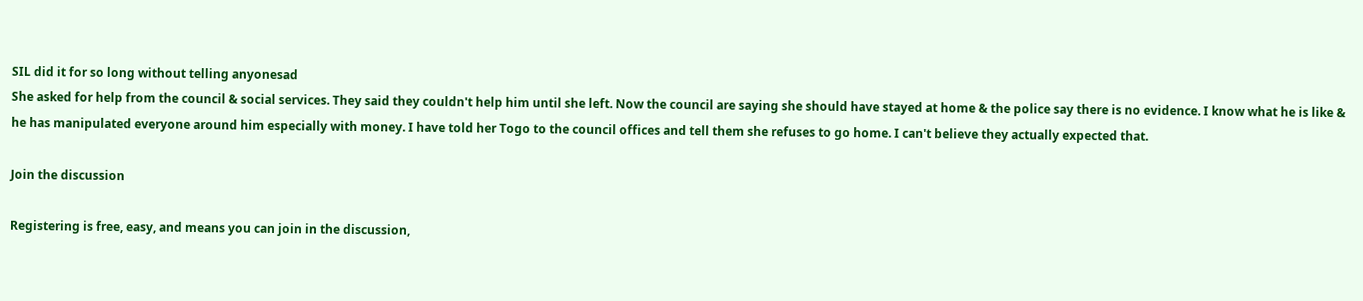SIL did it for so long without telling anyonesad
She asked for help from the council & social services. They said they couldn't help him until she left. Now the council are saying she should have stayed at home & the police say there is no evidence. I know what he is like & he has manipulated everyone around him especially with money. I have told her Togo to the council offices and tell them she refuses to go home. I can't believe they actually expected that.

Join the discussion

Registering is free, easy, and means you can join in the discussion,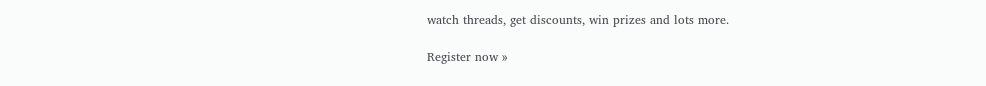watch threads, get discounts, win prizes and lots more.

Register now »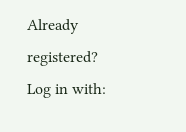Already registered? Log in with: